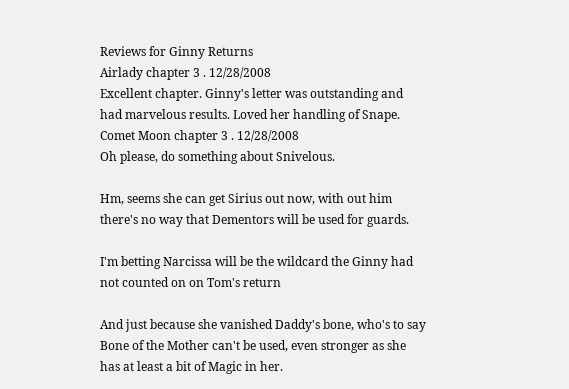Reviews for Ginny Returns
Airlady chapter 3 . 12/28/2008
Excellent chapter. Ginny's letter was outstanding and had marvelous results. Loved her handling of Snape.
Comet Moon chapter 3 . 12/28/2008
Oh please, do something about Snivelous.

Hm, seems she can get Sirius out now, with out him there's no way that Dementors will be used for guards.

I'm betting Narcissa will be the wildcard the Ginny had not counted on on Tom's return

And just because she vanished Daddy's bone, who's to say Bone of the Mother can't be used, even stronger as she has at least a bit of Magic in her.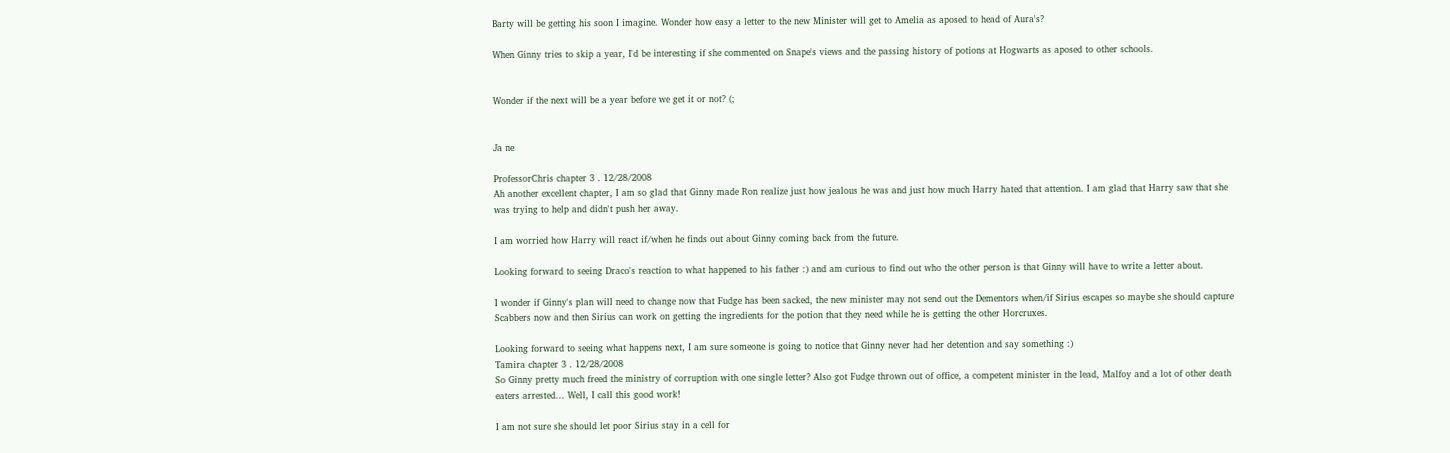Barty will be getting his soon I imagine. Wonder how easy a letter to the new Minister will get to Amelia as aposed to head of Aura's?

When Ginny tries to skip a year, I'd be interesting if she commented on Snape's views and the passing history of potions at Hogwarts as aposed to other schools.


Wonder if the next will be a year before we get it or not? (;


Ja ne

ProfessorChris chapter 3 . 12/28/2008
Ah another excellent chapter, I am so glad that Ginny made Ron realize just how jealous he was and just how much Harry hated that attention. I am glad that Harry saw that she was trying to help and didn't push her away.

I am worried how Harry will react if/when he finds out about Ginny coming back from the future.

Looking forward to seeing Draco's reaction to what happened to his father :) and am curious to find out who the other person is that Ginny will have to write a letter about.

I wonder if Ginny's plan will need to change now that Fudge has been sacked, the new minister may not send out the Dementors when/if Sirius escapes so maybe she should capture Scabbers now and then Sirius can work on getting the ingredients for the potion that they need while he is getting the other Horcruxes.

Looking forward to seeing what happens next, I am sure someone is going to notice that Ginny never had her detention and say something :)
Tamira chapter 3 . 12/28/2008
So Ginny pretty much freed the ministry of corruption with one single letter? Also got Fudge thrown out of office, a competent minister in the lead, Malfoy and a lot of other death eaters arrested... Well, I call this good work!

I am not sure she should let poor Sirius stay in a cell for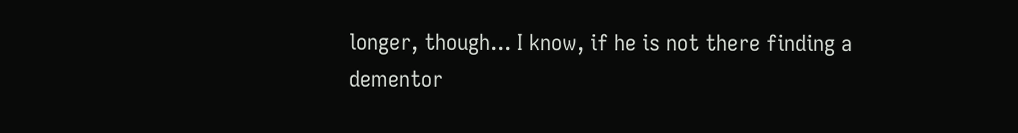longer, though... I know, if he is not there finding a dementor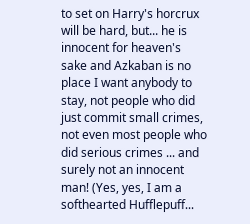to set on Harry's horcrux will be hard, but... he is innocent for heaven's sake and Azkaban is no place I want anybody to stay, not people who did just commit small crimes, not even most people who did serious crimes ... and surely not an innocent man! (Yes, yes, I am a softhearted Hufflepuff...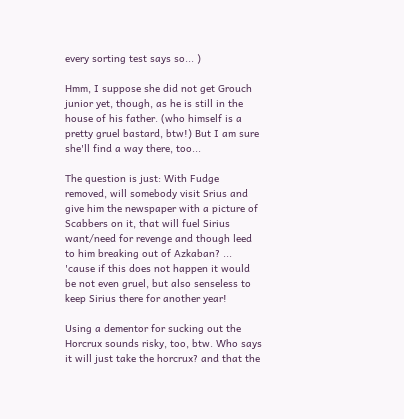every sorting test says so... )

Hmm, I suppose she did not get Grouch junior yet, though, as he is still in the house of his father. (who himself is a pretty gruel bastard, btw!) But I am sure she'll find a way there, too...

The question is just: With Fudge removed, will somebody visit Srius and give him the newspaper with a picture of Scabbers on it, that will fuel Sirius want/need for revenge and though leed to him breaking out of Azkaban? ... 'cause if this does not happen it would be not even gruel, but also senseless to keep Sirius there for another year!

Using a dementor for sucking out the Horcrux sounds risky, too, btw. Who says it will just take the horcrux? and that the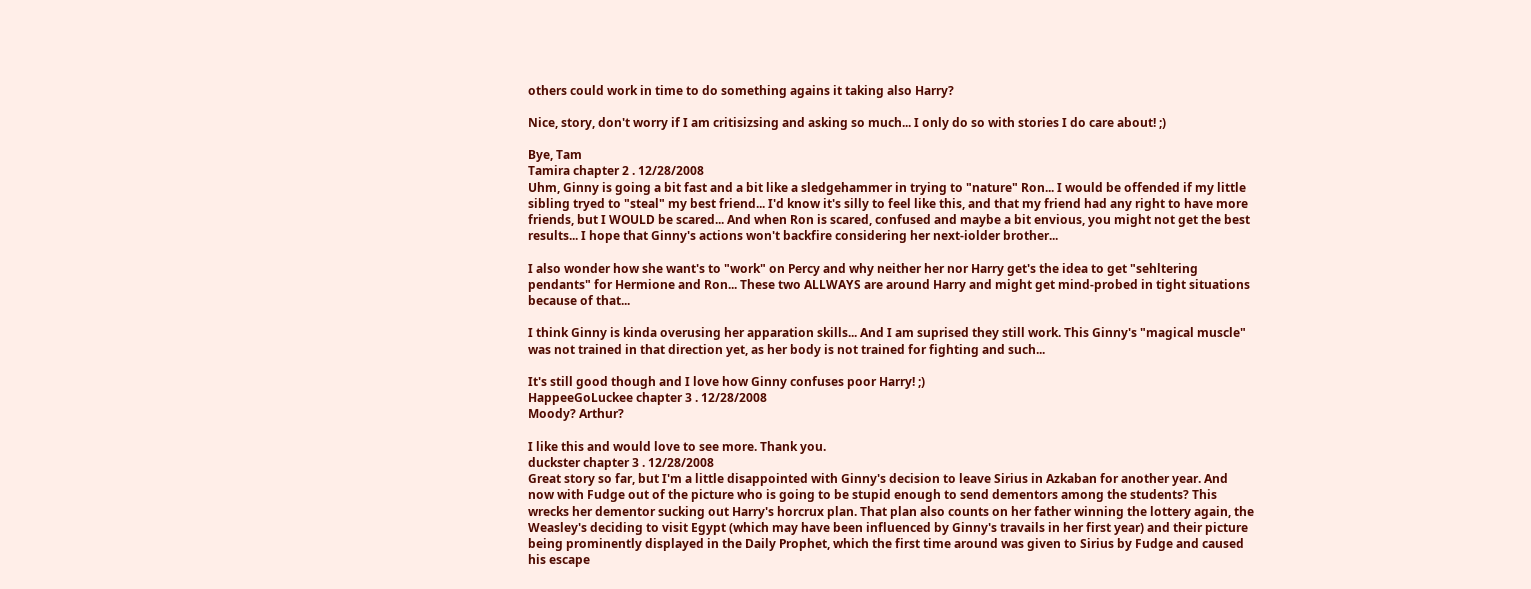others could work in time to do something agains it taking also Harry?

Nice, story, don't worry if I am critisizsing and asking so much... I only do so with stories I do care about! ;)

Bye, Tam
Tamira chapter 2 . 12/28/2008
Uhm, Ginny is going a bit fast and a bit like a sledgehammer in trying to "nature" Ron... I would be offended if my little sibling tryed to "steal" my best friend... I'd know it's silly to feel like this, and that my friend had any right to have more friends, but I WOULD be scared... And when Ron is scared, confused and maybe a bit envious, you might not get the best results... I hope that Ginny's actions won't backfire considering her next-iolder brother...

I also wonder how she want's to "work" on Percy and why neither her nor Harry get's the idea to get "sehltering pendants" for Hermione and Ron... These two ALLWAYS are around Harry and might get mind-probed in tight situations because of that...

I think Ginny is kinda overusing her apparation skills... And I am suprised they still work. This Ginny's "magical muscle" was not trained in that direction yet, as her body is not trained for fighting and such...

It's still good though and I love how Ginny confuses poor Harry! ;)
HappeeGoLuckee chapter 3 . 12/28/2008
Moody? Arthur?

I like this and would love to see more. Thank you.
duckster chapter 3 . 12/28/2008
Great story so far, but I'm a little disappointed with Ginny's decision to leave Sirius in Azkaban for another year. And now with Fudge out of the picture who is going to be stupid enough to send dementors among the students? This wrecks her dementor sucking out Harry's horcrux plan. That plan also counts on her father winning the lottery again, the Weasley's deciding to visit Egypt (which may have been influenced by Ginny's travails in her first year) and their picture being prominently displayed in the Daily Prophet, which the first time around was given to Sirius by Fudge and caused his escape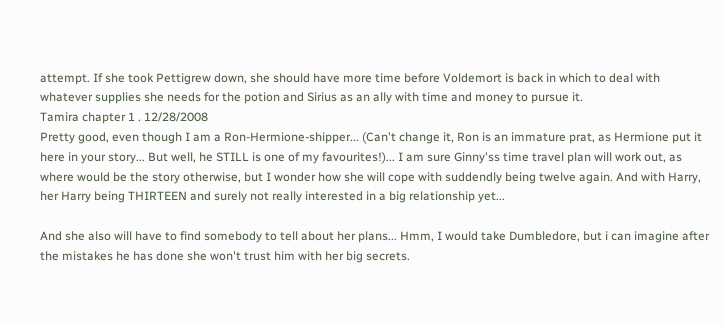attempt. If she took Pettigrew down, she should have more time before Voldemort is back in which to deal with whatever supplies she needs for the potion and Sirius as an ally with time and money to pursue it.
Tamira chapter 1 . 12/28/2008
Pretty good, even though I am a Ron-Hermione-shipper... (Can't change it, Ron is an immature prat, as Hermione put it here in your story... But well, he STILL is one of my favourites!)... I am sure Ginny'ss time travel plan will work out, as where would be the story otherwise, but I wonder how she will cope with suddendly being twelve again. And with Harry, her Harry being THIRTEEN and surely not really interested in a big relationship yet...

And she also will have to find somebody to tell about her plans... Hmm, I would take Dumbledore, but i can imagine after the mistakes he has done she won't trust him with her big secrets.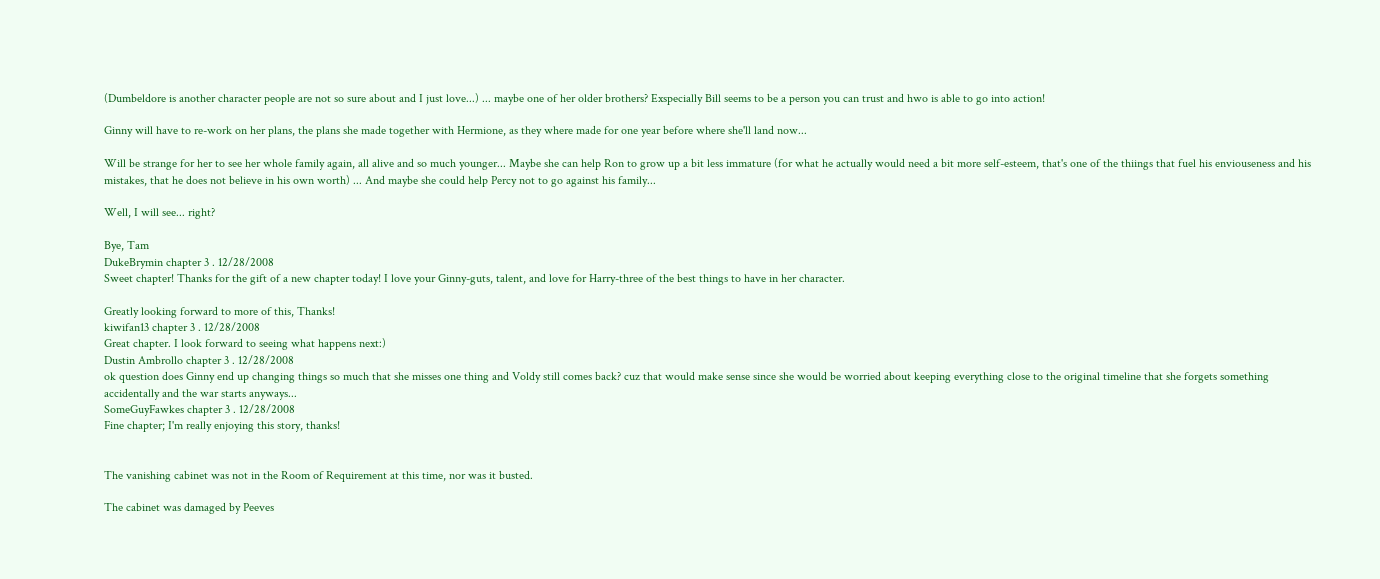(Dumbeldore is another character people are not so sure about and I just love...) ... maybe one of her older brothers? Exspecially Bill seems to be a person you can trust and hwo is able to go into action!

Ginny will have to re-work on her plans, the plans she made together with Hermione, as they where made for one year before where she'll land now...

Will be strange for her to see her whole family again, all alive and so much younger... Maybe she can help Ron to grow up a bit less immature (for what he actually would need a bit more self-esteem, that's one of the thiings that fuel his enviouseness and his mistakes, that he does not believe in his own worth) ... And maybe she could help Percy not to go against his family...

Well, I will see... right?

Bye, Tam
DukeBrymin chapter 3 . 12/28/2008
Sweet chapter! Thanks for the gift of a new chapter today! I love your Ginny-guts, talent, and love for Harry-three of the best things to have in her character.

Greatly looking forward to more of this, Thanks!
kiwifan13 chapter 3 . 12/28/2008
Great chapter. I look forward to seeing what happens next:)
Dustin Ambrollo chapter 3 . 12/28/2008
ok question does Ginny end up changing things so much that she misses one thing and Voldy still comes back? cuz that would make sense since she would be worried about keeping everything close to the original timeline that she forgets something accidentally and the war starts anyways...
SomeGuyFawkes chapter 3 . 12/28/2008
Fine chapter; I'm really enjoying this story, thanks!


The vanishing cabinet was not in the Room of Requirement at this time, nor was it busted.

The cabinet was damaged by Peeves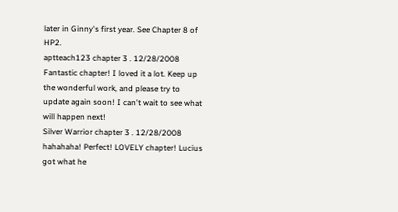later in Ginny's first year. See Chapter 8 of HP2.
aptteach123 chapter 3 . 12/28/2008
Fantastic chapter! I loved it a lot. Keep up the wonderful work, and please try to update again soon! I can't wait to see what will happen next!
Silver Warrior chapter 3 . 12/28/2008
hahahaha! Perfect! LOVELY chapter! Lucius got what he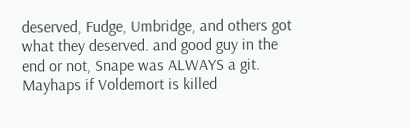deserved, Fudge, Umbridge, and others got what they deserved. and good guy in the end or not, Snape was ALWAYS a git. Mayhaps if Voldemort is killed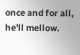once and for all, he'll mellow.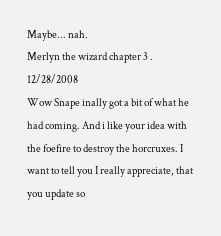Maybe... nah.
Merlyn the wizard chapter 3 . 12/28/2008
Wow Snape inally got a bit of what he had coming. And i like your idea with the foefire to destroy the horcruxes. I want to tell you I really appreciate, that you update so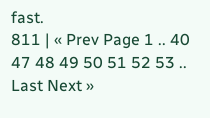fast.
811 | « Prev Page 1 .. 40 47 48 49 50 51 52 53 .. Last Next »